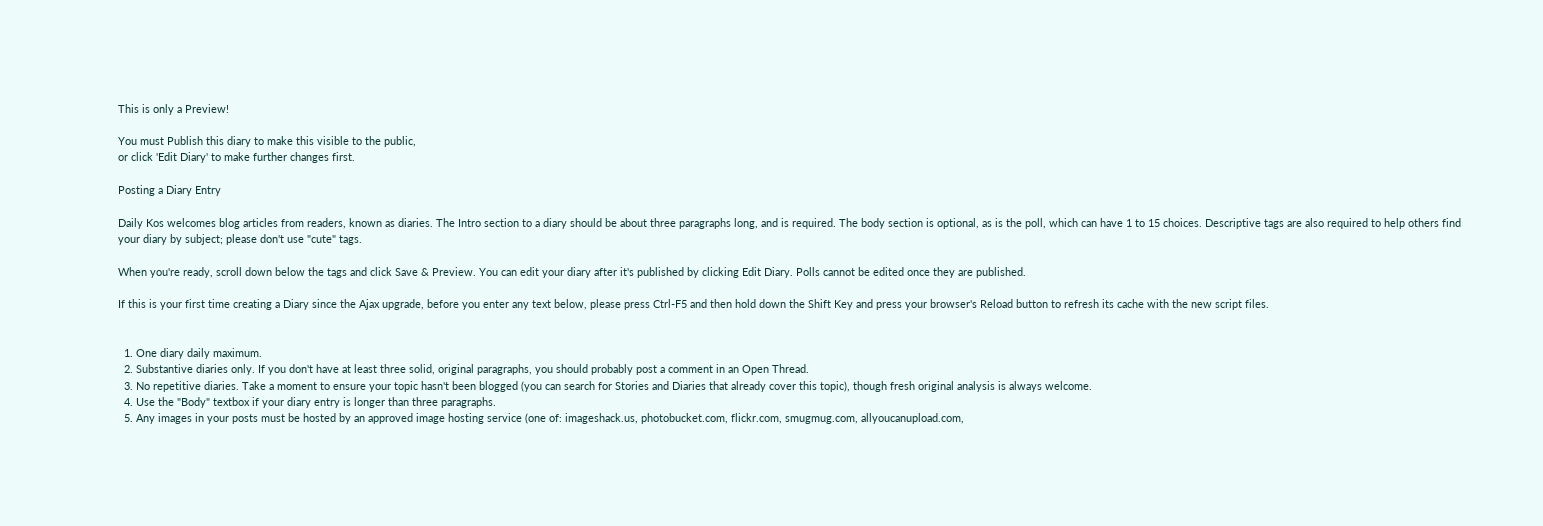This is only a Preview!

You must Publish this diary to make this visible to the public,
or click 'Edit Diary' to make further changes first.

Posting a Diary Entry

Daily Kos welcomes blog articles from readers, known as diaries. The Intro section to a diary should be about three paragraphs long, and is required. The body section is optional, as is the poll, which can have 1 to 15 choices. Descriptive tags are also required to help others find your diary by subject; please don't use "cute" tags.

When you're ready, scroll down below the tags and click Save & Preview. You can edit your diary after it's published by clicking Edit Diary. Polls cannot be edited once they are published.

If this is your first time creating a Diary since the Ajax upgrade, before you enter any text below, please press Ctrl-F5 and then hold down the Shift Key and press your browser's Reload button to refresh its cache with the new script files.


  1. One diary daily maximum.
  2. Substantive diaries only. If you don't have at least three solid, original paragraphs, you should probably post a comment in an Open Thread.
  3. No repetitive diaries. Take a moment to ensure your topic hasn't been blogged (you can search for Stories and Diaries that already cover this topic), though fresh original analysis is always welcome.
  4. Use the "Body" textbox if your diary entry is longer than three paragraphs.
  5. Any images in your posts must be hosted by an approved image hosting service (one of: imageshack.us, photobucket.com, flickr.com, smugmug.com, allyoucanupload.com,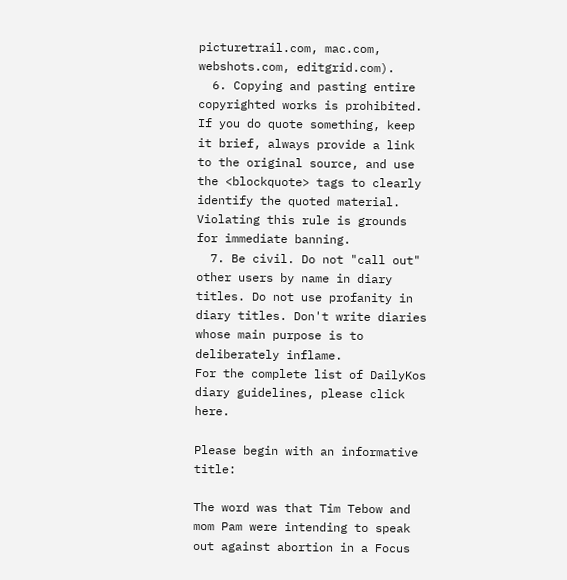picturetrail.com, mac.com, webshots.com, editgrid.com).
  6. Copying and pasting entire copyrighted works is prohibited. If you do quote something, keep it brief, always provide a link to the original source, and use the <blockquote> tags to clearly identify the quoted material. Violating this rule is grounds for immediate banning.
  7. Be civil. Do not "call out" other users by name in diary titles. Do not use profanity in diary titles. Don't write diaries whose main purpose is to deliberately inflame.
For the complete list of DailyKos diary guidelines, please click here.

Please begin with an informative title:

The word was that Tim Tebow and mom Pam were intending to speak out against abortion in a Focus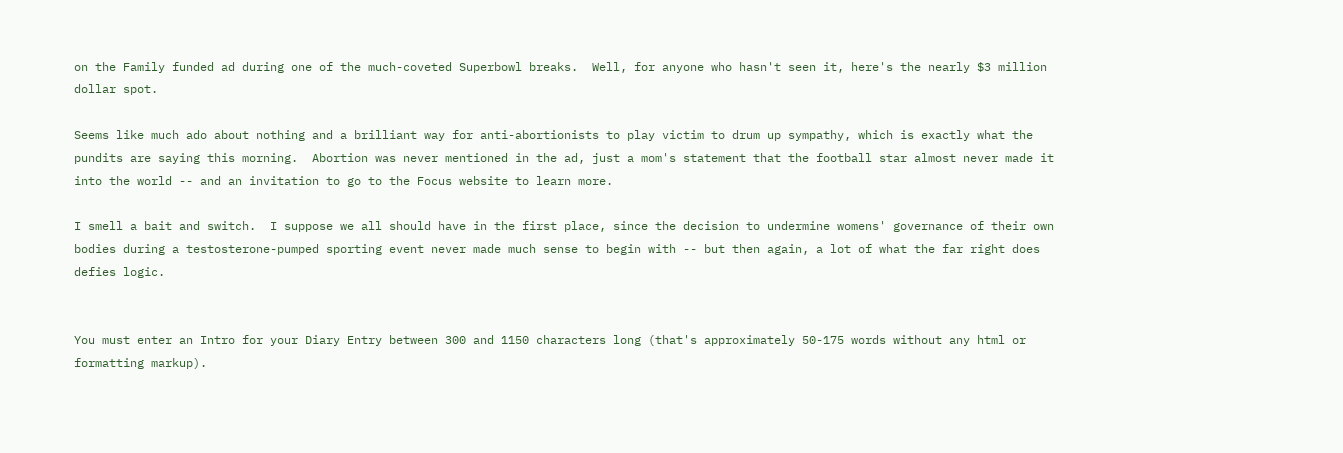on the Family funded ad during one of the much-coveted Superbowl breaks.  Well, for anyone who hasn't seen it, here's the nearly $3 million dollar spot.

Seems like much ado about nothing and a brilliant way for anti-abortionists to play victim to drum up sympathy, which is exactly what the pundits are saying this morning.  Abortion was never mentioned in the ad, just a mom's statement that the football star almost never made it into the world -- and an invitation to go to the Focus website to learn more.

I smell a bait and switch.  I suppose we all should have in the first place, since the decision to undermine womens' governance of their own bodies during a testosterone-pumped sporting event never made much sense to begin with -- but then again, a lot of what the far right does defies logic.


You must enter an Intro for your Diary Entry between 300 and 1150 characters long (that's approximately 50-175 words without any html or formatting markup).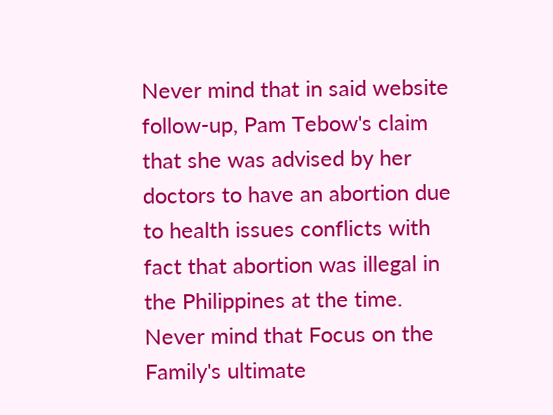Never mind that in said website follow-up, Pam Tebow's claim that she was advised by her doctors to have an abortion due to health issues conflicts with fact that abortion was illegal in the Philippines at the time.  Never mind that Focus on the Family's ultimate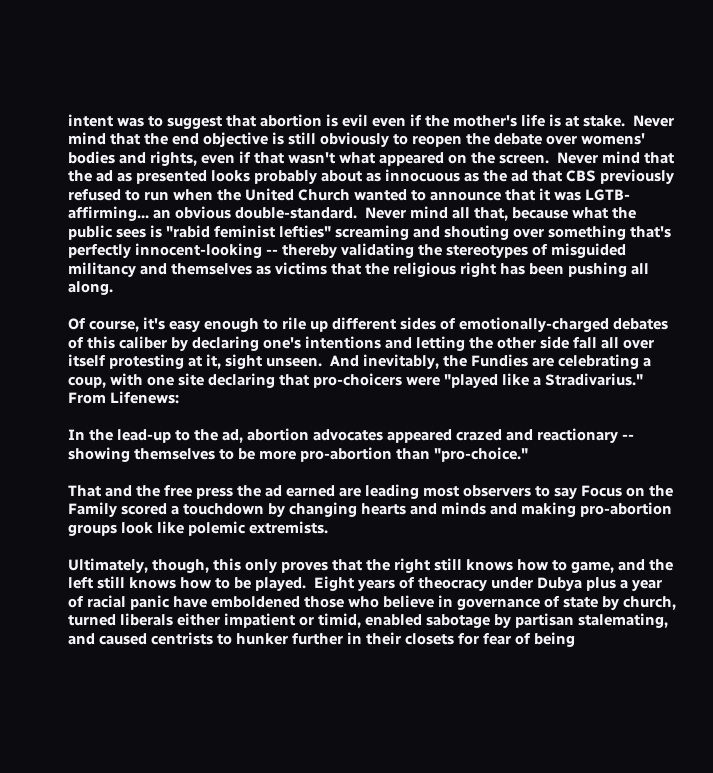intent was to suggest that abortion is evil even if the mother's life is at stake.  Never mind that the end objective is still obviously to reopen the debate over womens' bodies and rights, even if that wasn't what appeared on the screen.  Never mind that the ad as presented looks probably about as innocuous as the ad that CBS previously refused to run when the United Church wanted to announce that it was LGTB-affirming... an obvious double-standard.  Never mind all that, because what the public sees is "rabid feminist lefties" screaming and shouting over something that's perfectly innocent-looking -- thereby validating the stereotypes of misguided militancy and themselves as victims that the religious right has been pushing all along.

Of course, it's easy enough to rile up different sides of emotionally-charged debates of this caliber by declaring one's intentions and letting the other side fall all over itself protesting at it, sight unseen.  And inevitably, the Fundies are celebrating a coup, with one site declaring that pro-choicers were "played like a Stradivarius."  From Lifenews:

In the lead-up to the ad, abortion advocates appeared crazed and reactionary -- showing themselves to be more pro-abortion than "pro-choice."

That and the free press the ad earned are leading most observers to say Focus on the Family scored a touchdown by changing hearts and minds and making pro-abortion groups look like polemic extremists.

Ultimately, though, this only proves that the right still knows how to game, and the left still knows how to be played.  Eight years of theocracy under Dubya plus a year of racial panic have emboldened those who believe in governance of state by church, turned liberals either impatient or timid, enabled sabotage by partisan stalemating, and caused centrists to hunker further in their closets for fear of being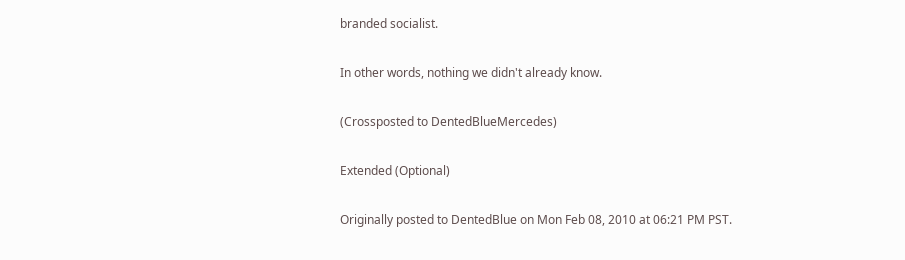branded socialist.

In other words, nothing we didn't already know.

(Crossposted to DentedBlueMercedes)

Extended (Optional)

Originally posted to DentedBlue on Mon Feb 08, 2010 at 06:21 PM PST.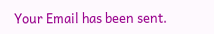Your Email has been sent.